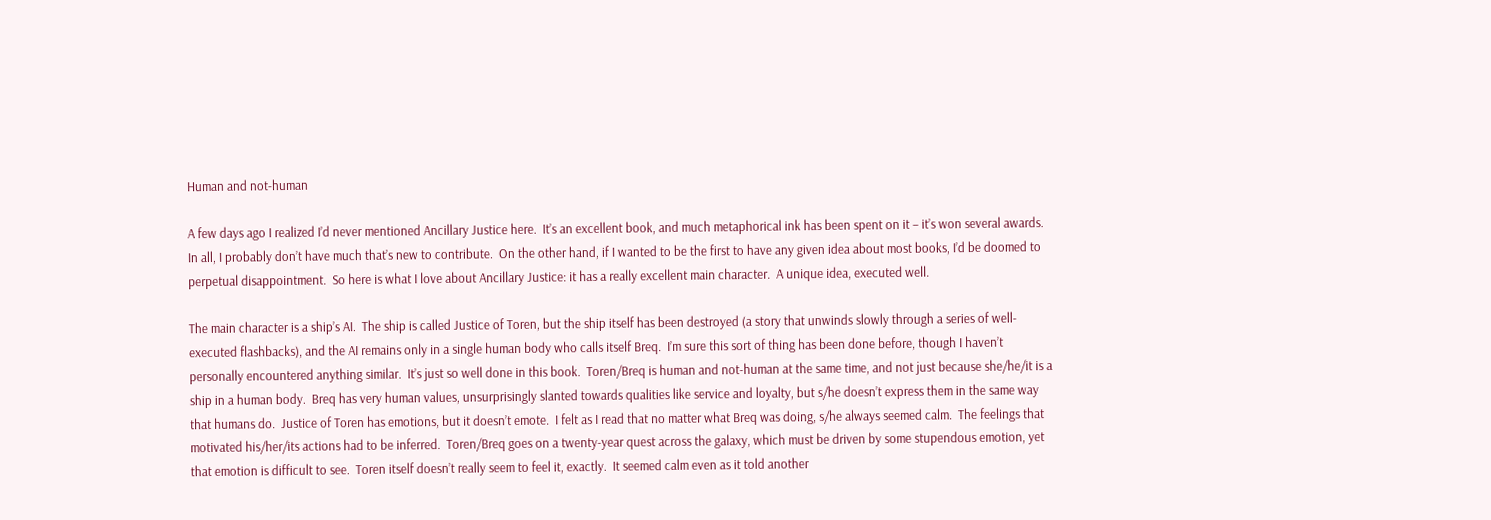Human and not-human

A few days ago I realized I’d never mentioned Ancillary Justice here.  It’s an excellent book, and much metaphorical ink has been spent on it – it’s won several awards.  In all, I probably don’t have much that’s new to contribute.  On the other hand, if I wanted to be the first to have any given idea about most books, I’d be doomed to perpetual disappointment.  So here is what I love about Ancillary Justice: it has a really excellent main character.  A unique idea, executed well.

The main character is a ship’s AI.  The ship is called Justice of Toren, but the ship itself has been destroyed (a story that unwinds slowly through a series of well-executed flashbacks), and the AI remains only in a single human body who calls itself Breq.  I’m sure this sort of thing has been done before, though I haven’t personally encountered anything similar.  It’s just so well done in this book.  Toren/Breq is human and not-human at the same time, and not just because she/he/it is a ship in a human body.  Breq has very human values, unsurprisingly slanted towards qualities like service and loyalty, but s/he doesn’t express them in the same way that humans do.  Justice of Toren has emotions, but it doesn’t emote.  I felt as I read that no matter what Breq was doing, s/he always seemed calm.  The feelings that motivated his/her/its actions had to be inferred.  Toren/Breq goes on a twenty-year quest across the galaxy, which must be driven by some stupendous emotion, yet that emotion is difficult to see.  Toren itself doesn’t really seem to feel it, exactly.  It seemed calm even as it told another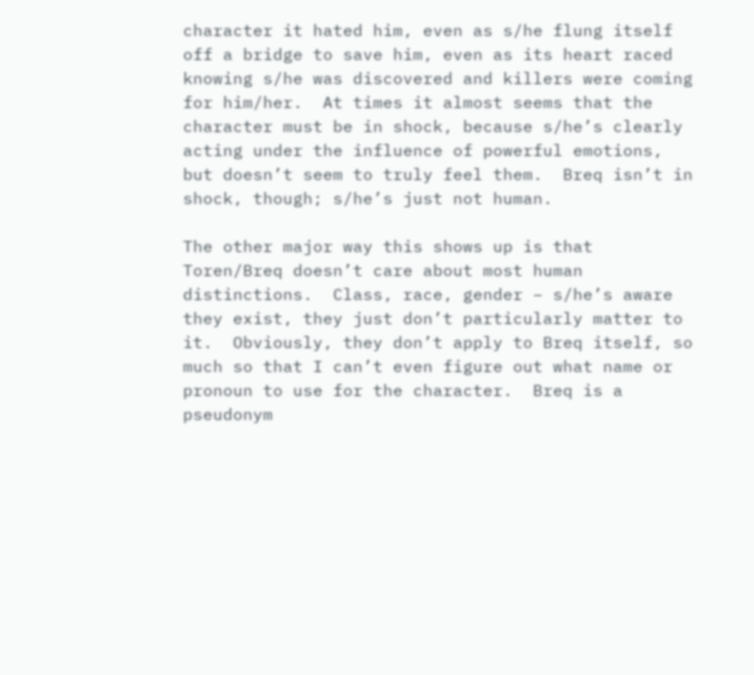character it hated him, even as s/he flung itself off a bridge to save him, even as its heart raced knowing s/he was discovered and killers were coming for him/her.  At times it almost seems that the character must be in shock, because s/he’s clearly acting under the influence of powerful emotions, but doesn’t seem to truly feel them.  Breq isn’t in shock, though; s/he’s just not human.

The other major way this shows up is that Toren/Breq doesn’t care about most human distinctions.  Class, race, gender – s/he’s aware they exist, they just don’t particularly matter to it.  Obviously, they don’t apply to Breq itself, so much so that I can’t even figure out what name or pronoun to use for the character.  Breq is a pseudonym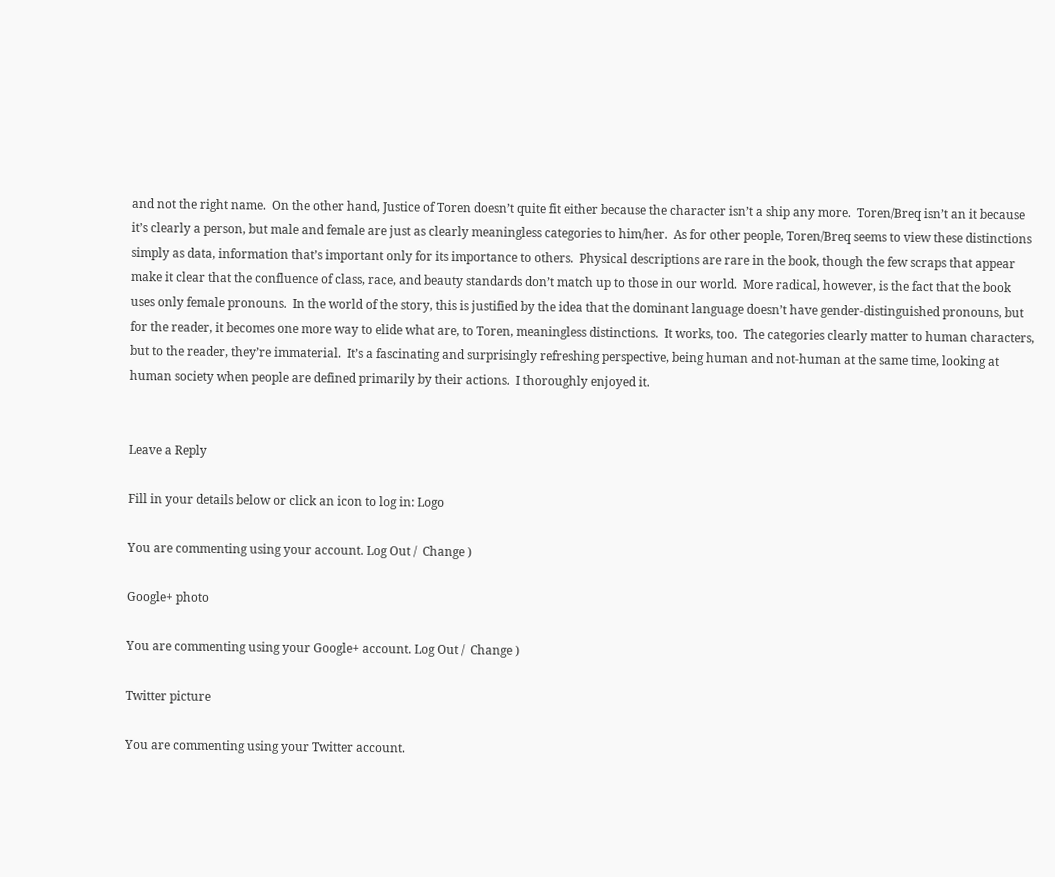and not the right name.  On the other hand, Justice of Toren doesn’t quite fit either because the character isn’t a ship any more.  Toren/Breq isn’t an it because it’s clearly a person, but male and female are just as clearly meaningless categories to him/her.  As for other people, Toren/Breq seems to view these distinctions simply as data, information that’s important only for its importance to others.  Physical descriptions are rare in the book, though the few scraps that appear make it clear that the confluence of class, race, and beauty standards don’t match up to those in our world.  More radical, however, is the fact that the book uses only female pronouns.  In the world of the story, this is justified by the idea that the dominant language doesn’t have gender-distinguished pronouns, but for the reader, it becomes one more way to elide what are, to Toren, meaningless distinctions.  It works, too.  The categories clearly matter to human characters, but to the reader, they’re immaterial.  It’s a fascinating and surprisingly refreshing perspective, being human and not-human at the same time, looking at human society when people are defined primarily by their actions.  I thoroughly enjoyed it.


Leave a Reply

Fill in your details below or click an icon to log in: Logo

You are commenting using your account. Log Out /  Change )

Google+ photo

You are commenting using your Google+ account. Log Out /  Change )

Twitter picture

You are commenting using your Twitter account.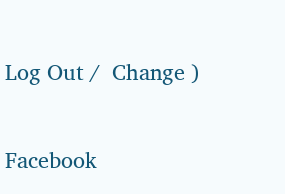Log Out /  Change )

Facebook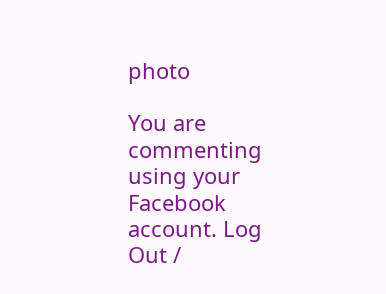photo

You are commenting using your Facebook account. Log Out /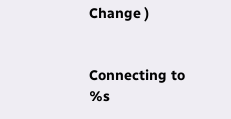Change )


Connecting to %s